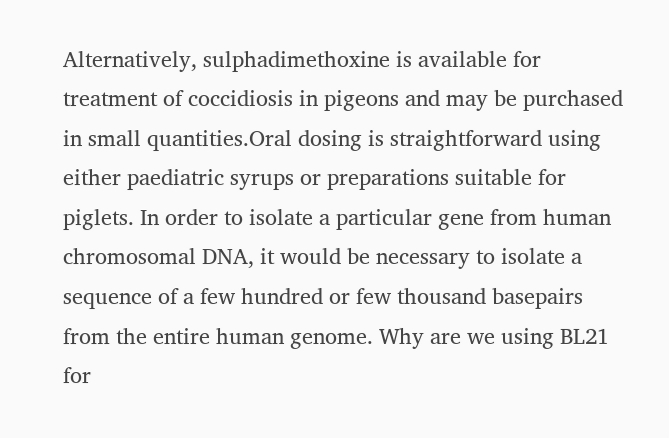Alternatively, sulphadimethoxine is available for treatment of coccidiosis in pigeons and may be purchased in small quantities.Oral dosing is straightforward using either paediatric syrups or preparations suitable for piglets. In order to isolate a particular gene from human chromosomal DNA, it would be necessary to isolate a sequence of a few hundred or few thousand basepairs from the entire human genome. Why are we using BL21 for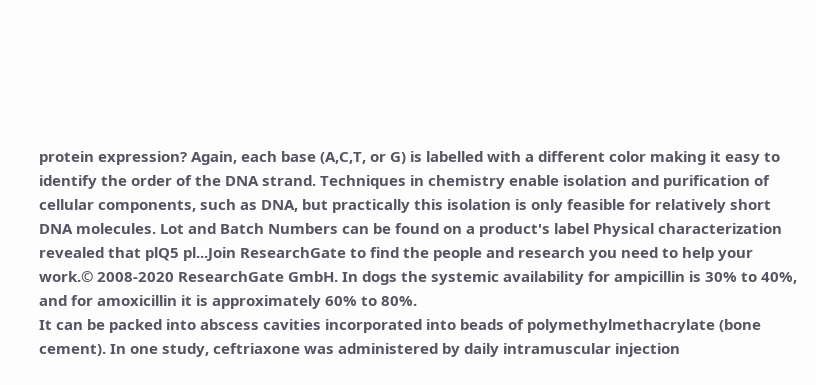protein expression? Again, each base (A,C,T, or G) is labelled with a different color making it easy to identify the order of the DNA strand. Techniques in chemistry enable isolation and purification of cellular components, such as DNA, but practically this isolation is only feasible for relatively short DNA molecules. Lot and Batch Numbers can be found on a product's label Physical characterization revealed that plQ5 pl...Join ResearchGate to find the people and research you need to help your work.© 2008-2020 ResearchGate GmbH. In dogs the systemic availability for ampicillin is 30% to 40%, and for amoxicillin it is approximately 60% to 80%.
It can be packed into abscess cavities incorporated into beads of polymethylmethacrylate (bone cement). In one study, ceftriaxone was administered by daily intramuscular injection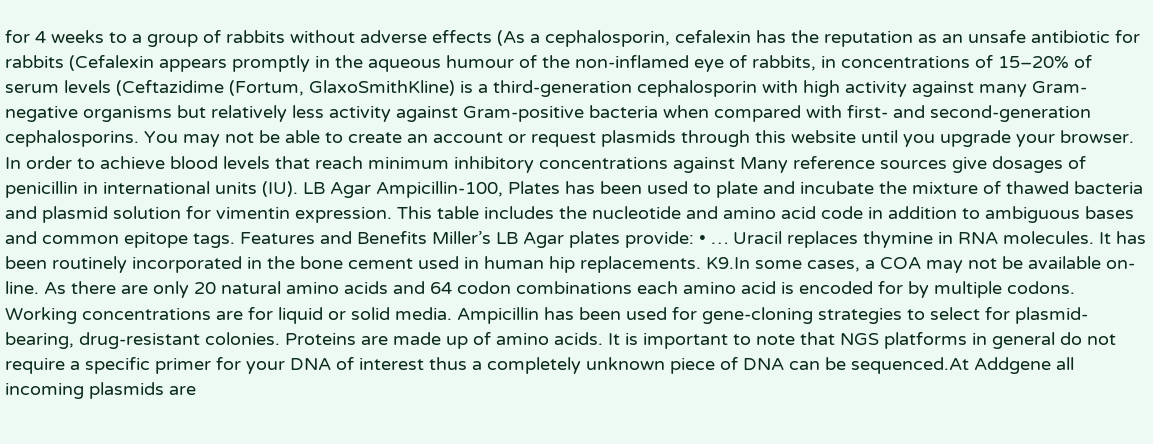for 4 weeks to a group of rabbits without adverse effects (As a cephalosporin, cefalexin has the reputation as an unsafe antibiotic for rabbits (Cefalexin appears promptly in the aqueous humour of the non-inflamed eye of rabbits, in concentrations of 15–20% of serum levels (Ceftazidime (Fortum, GlaxoSmithKline) is a third-generation cephalosporin with high activity against many Gram-negative organisms but relatively less activity against Gram-positive bacteria when compared with first- and second-generation cephalosporins. You may not be able to create an account or request plasmids through this website until you upgrade your browser. In order to achieve blood levels that reach minimum inhibitory concentrations against Many reference sources give dosages of penicillin in international units (IU). LB Agar Ampicillin-100, Plates has been used to plate and incubate the mixture of thawed bacteria and plasmid solution for vimentin expression. This table includes the nucleotide and amino acid code in addition to ambiguous bases and common epitope tags. Features and Benefits Miller’s LB Agar plates provide: • … Uracil replaces thymine in RNA molecules. It has been routinely incorporated in the bone cement used in human hip replacements. K9.In some cases, a COA may not be available on-line. As there are only 20 natural amino acids and 64 codon combinations each amino acid is encoded for by multiple codons. Working concentrations are for liquid or solid media. Ampicillin has been used for gene-cloning strategies to select for plasmid-bearing, drug-resistant colonies. Proteins are made up of amino acids. It is important to note that NGS platforms in general do not require a specific primer for your DNA of interest thus a completely unknown piece of DNA can be sequenced.At Addgene all incoming plasmids are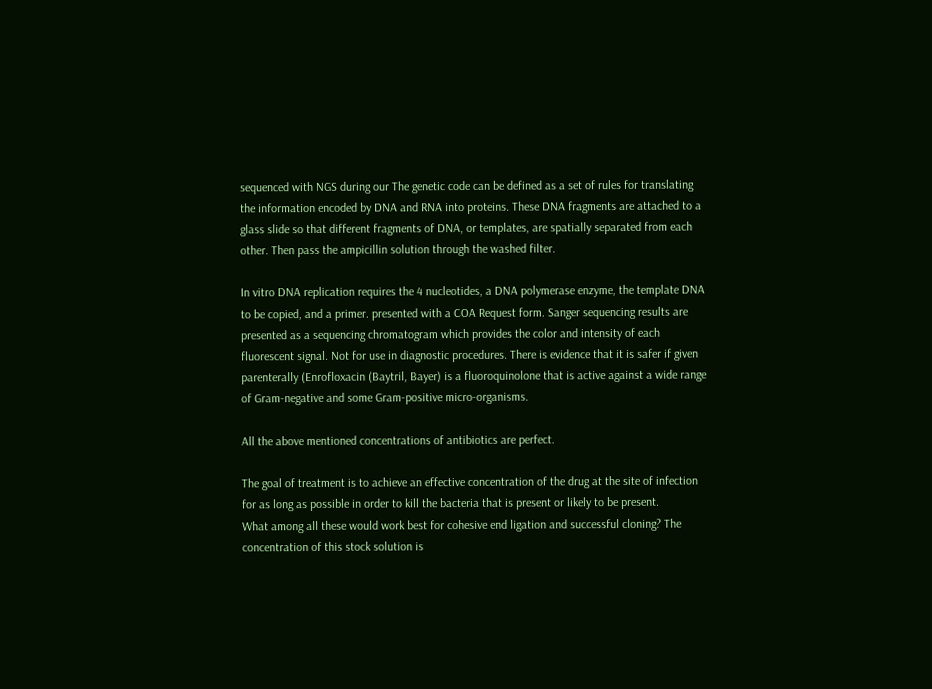sequenced with NGS during our The genetic code can be defined as a set of rules for translating the information encoded by DNA and RNA into proteins. These DNA fragments are attached to a glass slide so that different fragments of DNA, or templates, are spatially separated from each other. Then pass the ampicillin solution through the washed filter.

In vitro DNA replication requires the 4 nucleotides, a DNA polymerase enzyme, the template DNA to be copied, and a primer. presented with a COA Request form. Sanger sequencing results are presented as a sequencing chromatogram which provides the color and intensity of each fluorescent signal. Not for use in diagnostic procedures. There is evidence that it is safer if given parenterally (Enrofloxacin (Baytril, Bayer) is a fluoroquinolone that is active against a wide range of Gram-negative and some Gram-positive micro-organisms.

All the above mentioned concentrations of antibiotics are perfect.

The goal of treatment is to achieve an effective concentration of the drug at the site of infection for as long as possible in order to kill the bacteria that is present or likely to be present.
What among all these would work best for cohesive end ligation and successful cloning? The concentration of this stock solution is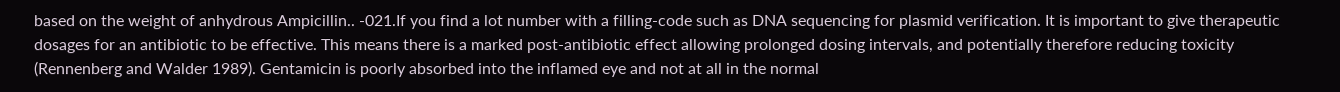based on the weight of anhydrous Ampicillin.. -021.If you find a lot number with a filling-code such as DNA sequencing for plasmid verification. It is important to give therapeutic dosages for an antibiotic to be effective. This means there is a marked post-antibiotic effect allowing prolonged dosing intervals, and potentially therefore reducing toxicity (Rennenberg and Walder 1989). Gentamicin is poorly absorbed into the inflamed eye and not at all in the normal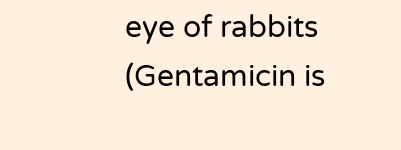eye of rabbits (Gentamicin is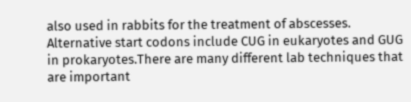also used in rabbits for the treatment of abscesses. Alternative start codons include CUG in eukaryotes and GUG in prokaryotes.There are many different lab techniques that are important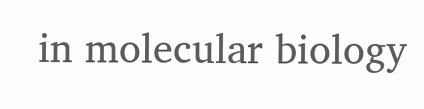in molecular biology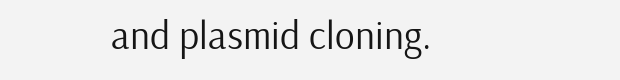and plasmid cloning.